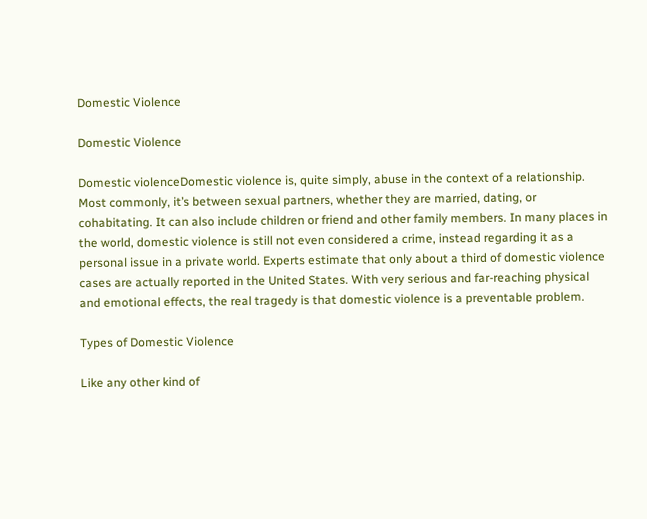Domestic Violence

Domestic Violence

Domestic violenceDomestic violence is, quite simply, abuse in the context of a relationship. Most commonly, it’s between sexual partners, whether they are married, dating, or cohabitating. It can also include children or friend and other family members. In many places in the world, domestic violence is still not even considered a crime, instead regarding it as a personal issue in a private world. Experts estimate that only about a third of domestic violence cases are actually reported in the United States. With very serious and far-reaching physical and emotional effects, the real tragedy is that domestic violence is a preventable problem.

Types of Domestic Violence

Like any other kind of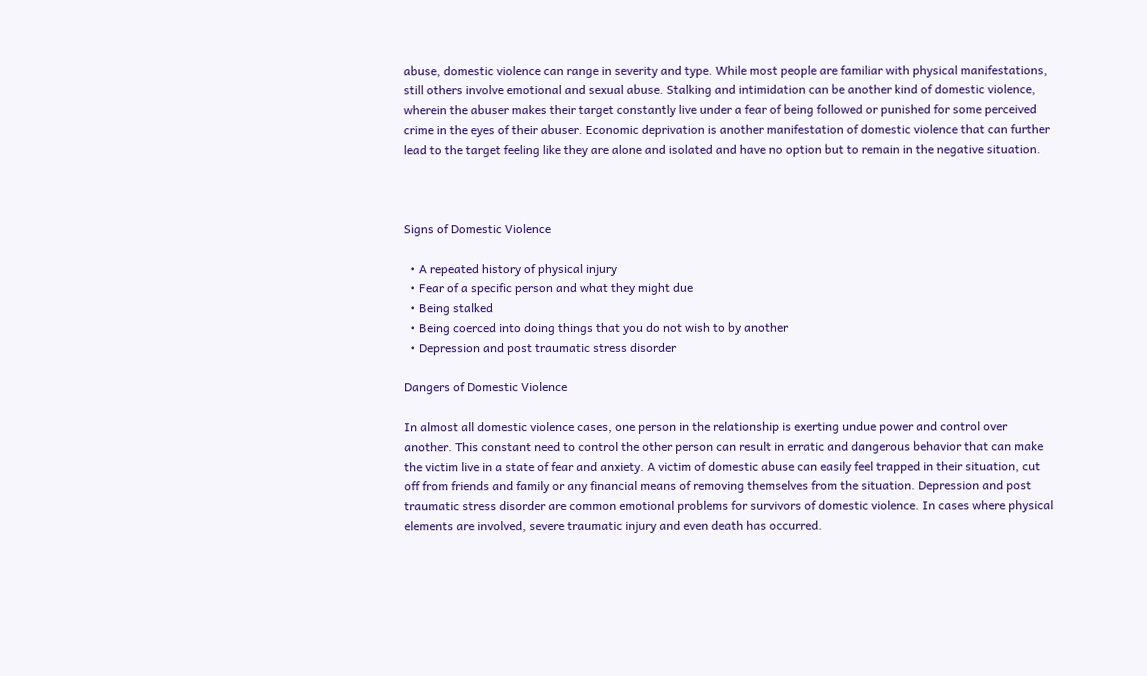abuse, domestic violence can range in severity and type. While most people are familiar with physical manifestations, still others involve emotional and sexual abuse. Stalking and intimidation can be another kind of domestic violence, wherein the abuser makes their target constantly live under a fear of being followed or punished for some perceived crime in the eyes of their abuser. Economic deprivation is another manifestation of domestic violence that can further lead to the target feeling like they are alone and isolated and have no option but to remain in the negative situation.



Signs of Domestic Violence

  • A repeated history of physical injury
  • Fear of a specific person and what they might due
  • Being stalked
  • Being coerced into doing things that you do not wish to by another
  • Depression and post traumatic stress disorder

Dangers of Domestic Violence

In almost all domestic violence cases, one person in the relationship is exerting undue power and control over another. This constant need to control the other person can result in erratic and dangerous behavior that can make the victim live in a state of fear and anxiety. A victim of domestic abuse can easily feel trapped in their situation, cut off from friends and family or any financial means of removing themselves from the situation. Depression and post traumatic stress disorder are common emotional problems for survivors of domestic violence. In cases where physical elements are involved, severe traumatic injury and even death has occurred.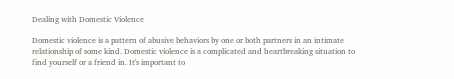Dealing with Domestic Violence

Domestic violence is a pattern of abusive behaviors by one or both partners in an intimate relationship of some kind. Domestic violence is a complicated and heartbreaking situation to find yourself or a friend in. It's important to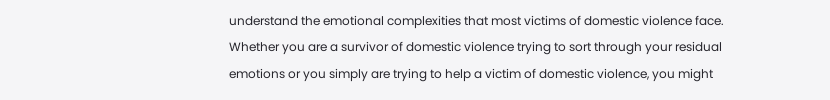understand the emotional complexities that most victims of domestic violence face. Whether you are a survivor of domestic violence trying to sort through your residual emotions or you simply are trying to help a victim of domestic violence, you might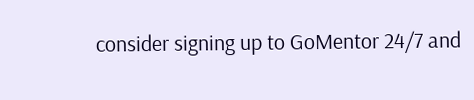consider signing up to GoMentor 24/7 and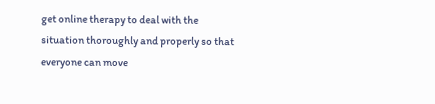get online therapy to deal with the situation thoroughly and properly so that everyone can move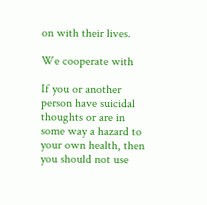on with their lives.

We cooperate with

If you or another person have suicidal thoughts or are in some way a hazard to your own health, then you should not use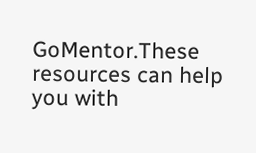GoMentor.These resources can help you with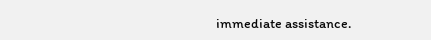immediate assistance.